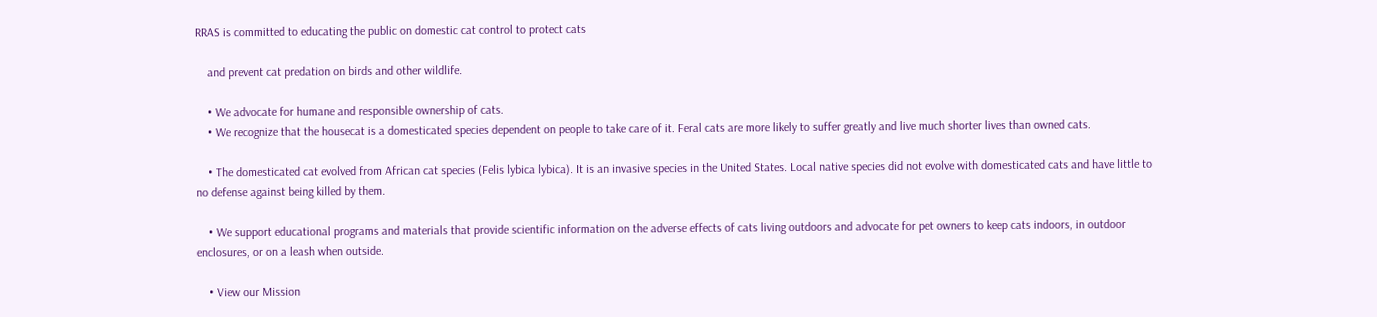RRAS is committed to educating the public on domestic cat control to protect cats

    and prevent cat predation on birds and other wildlife.

    • We advocate for humane and responsible ownership of cats.
    • We recognize that the housecat is a domesticated species dependent on people to take care of it. Feral cats are more likely to suffer greatly and live much shorter lives than owned cats.

    • The domesticated cat evolved from African cat species (Felis lybica lybica). It is an invasive species in the United States. Local native species did not evolve with domesticated cats and have little to no defense against being killed by them.

    • We support educational programs and materials that provide scientific information on the adverse effects of cats living outdoors and advocate for pet owners to keep cats indoors, in outdoor enclosures, or on a leash when outside.

    • View our Mission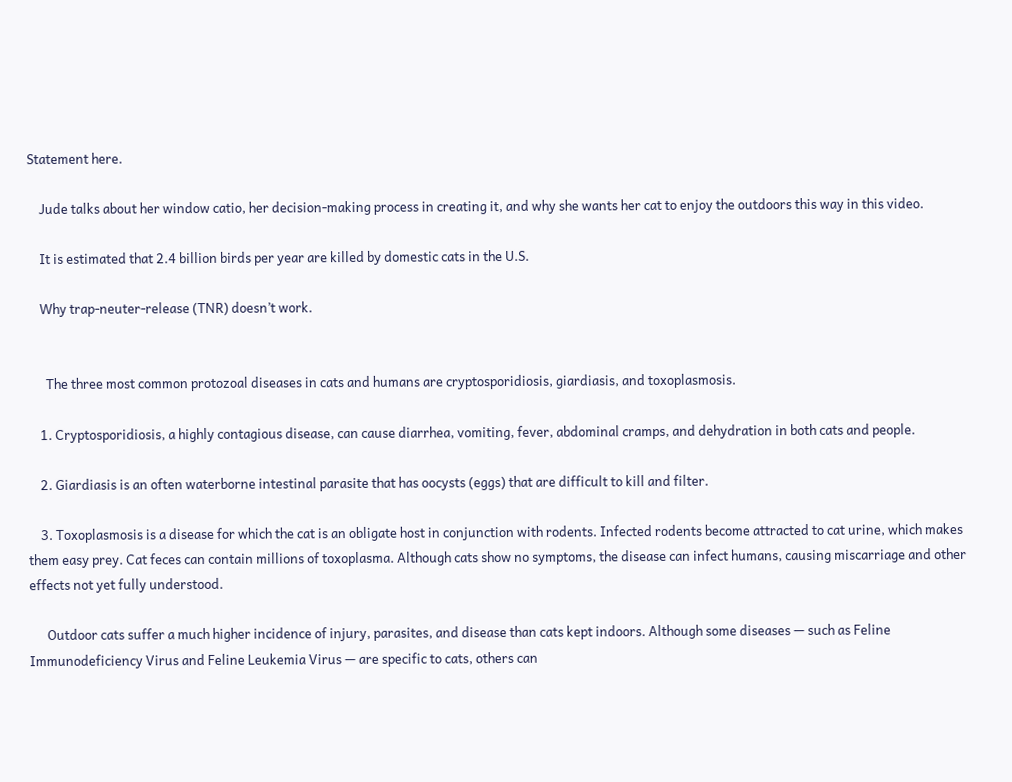Statement here.

    Jude talks about her window catio, her decision-making process in creating it, and why she wants her cat to enjoy the outdoors this way in this video.

    It is estimated that 2.4 billion birds per year are killed by domestic cats in the U.S.

    Why trap-neuter-release (TNR) doesn’t work.


      The three most common protozoal diseases in cats and humans are cryptosporidiosis, giardiasis, and toxoplasmosis.

    1. Cryptosporidiosis, a highly contagious disease, can cause diarrhea, vomiting, fever, abdominal cramps, and dehydration in both cats and people.

    2. Giardiasis is an often waterborne intestinal parasite that has oocysts (eggs) that are difficult to kill and filter.

    3. Toxoplasmosis is a disease for which the cat is an obligate host in conjunction with rodents. Infected rodents become attracted to cat urine, which makes them easy prey. Cat feces can contain millions of toxoplasma. Although cats show no symptoms, the disease can infect humans, causing miscarriage and other effects not yet fully understood.

      Outdoor cats suffer a much higher incidence of injury, parasites, and disease than cats kept indoors. Although some diseases — such as Feline Immunodeficiency Virus and Feline Leukemia Virus — are specific to cats, others can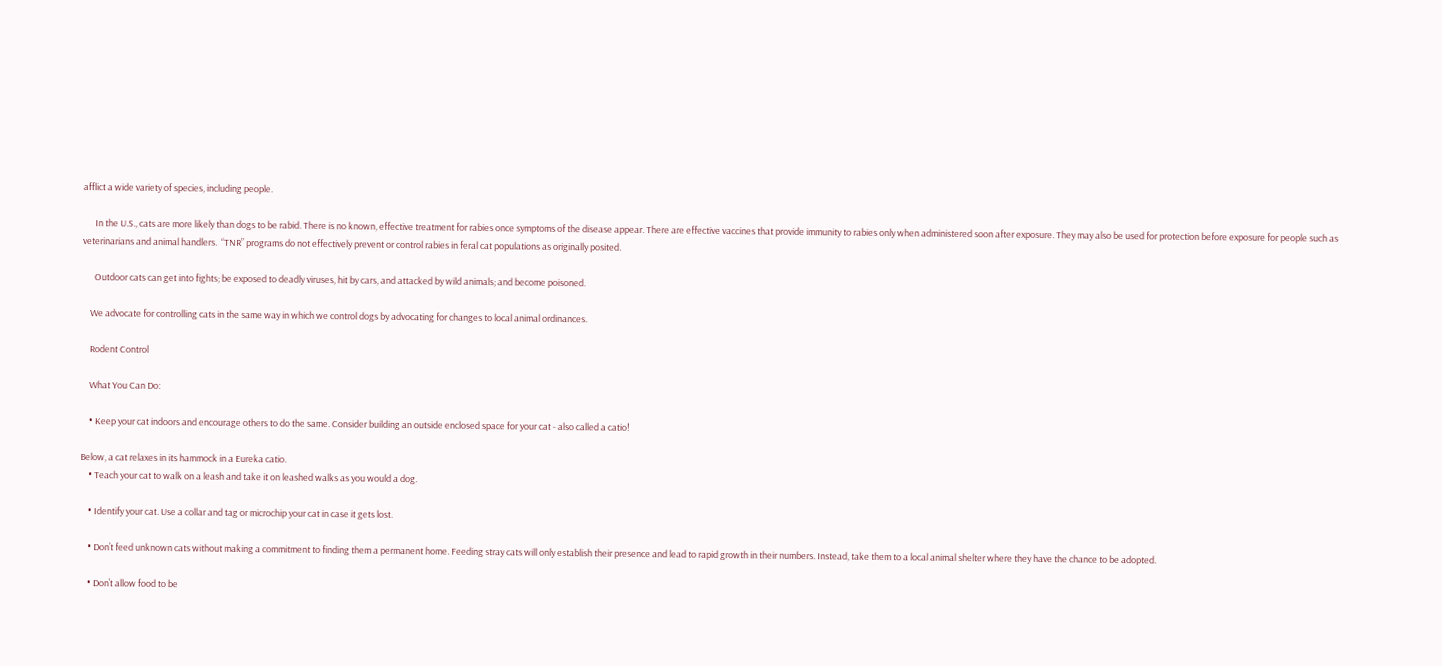afflict a wide variety of species, including people.

      In the U.S., cats are more likely than dogs to be rabid. There is no known, effective treatment for rabies once symptoms of the disease appear. There are effective vaccines that provide immunity to rabies only when administered soon after exposure. They may also be used for protection before exposure for people such as veterinarians and animal handlers.  “TNR” programs do not effectively prevent or control rabies in feral cat populations as originally posited.

      Outdoor cats can get into fights; be exposed to deadly viruses, hit by cars, and attacked by wild animals; and become poisoned.

    We advocate for controlling cats in the same way in which we control dogs by advocating for changes to local animal ordinances.

    Rodent Control

    What You Can Do:

    • Keep your cat indoors and encourage others to do the same. Consider building an outside enclosed space for your cat - also called a catio!

Below, a cat relaxes in its hammock in a Eureka catio.
    • Teach your cat to walk on a leash and take it on leashed walks as you would a dog.

    • Identify your cat. Use a collar and tag or microchip your cat in case it gets lost.

    • Don’t feed unknown cats without making a commitment to finding them a permanent home. Feeding stray cats will only establish their presence and lead to rapid growth in their numbers. Instead, take them to a local animal shelter where they have the chance to be adopted.

    • Don’t allow food to be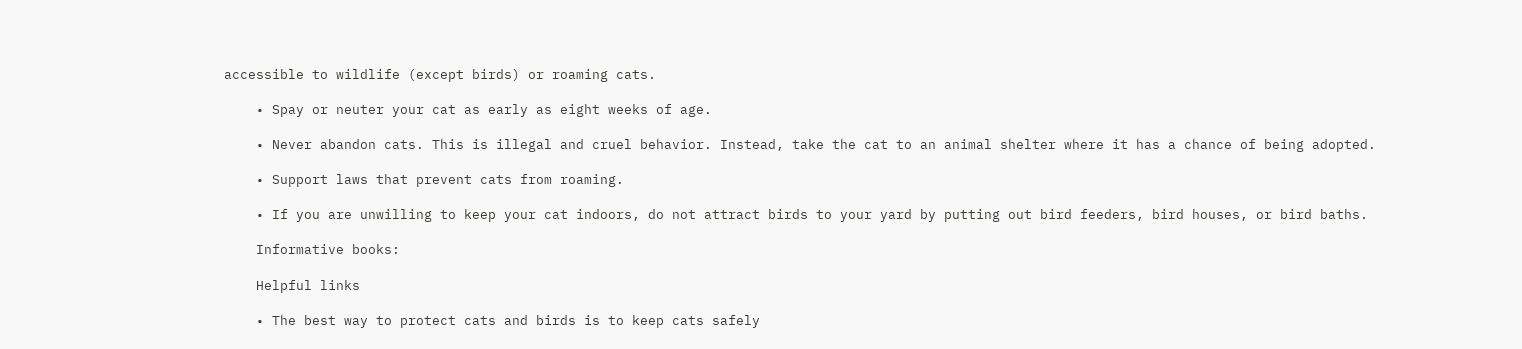accessible to wildlife (except birds) or roaming cats.

    • Spay or neuter your cat as early as eight weeks of age.

    • Never abandon cats. This is illegal and cruel behavior. Instead, take the cat to an animal shelter where it has a chance of being adopted.

    • Support laws that prevent cats from roaming.

    • If you are unwilling to keep your cat indoors, do not attract birds to your yard by putting out bird feeders, bird houses, or bird baths.

    Informative books:

    Helpful links

    • The best way to protect cats and birds is to keep cats safely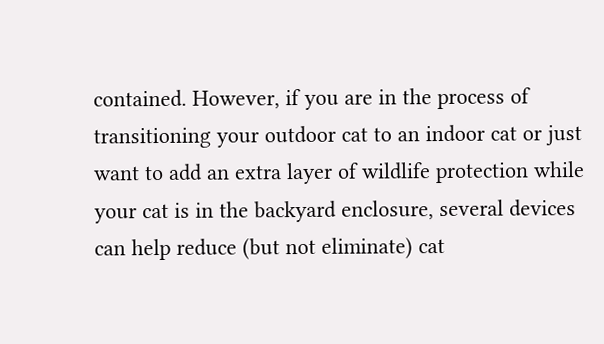contained. However, if you are in the process of transitioning your outdoor cat to an indoor cat or just want to add an extra layer of wildlife protection while your cat is in the backyard enclosure, several devices can help reduce (but not eliminate) cat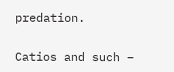predation.


Catios and such –